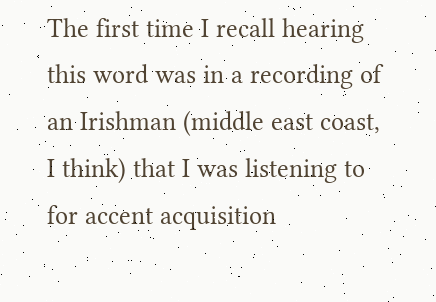The first time I recall hearing this word was in a recording of an Irishman (middle east coast, I think) that I was listening to for accent acquisition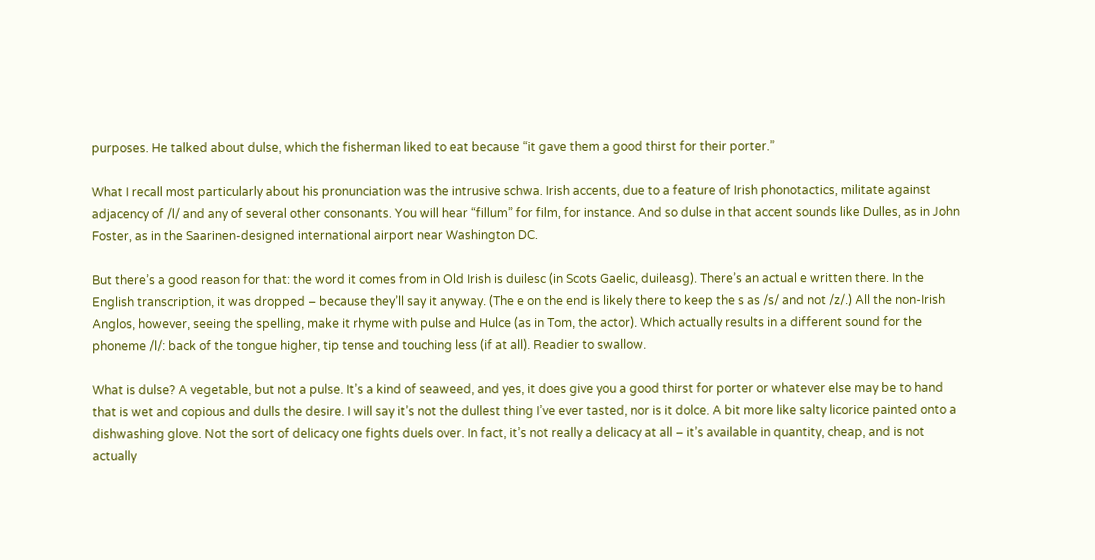purposes. He talked about dulse, which the fisherman liked to eat because “it gave them a good thirst for their porter.”

What I recall most particularly about his pronunciation was the intrusive schwa. Irish accents, due to a feature of Irish phonotactics, militate against adjacency of /l/ and any of several other consonants. You will hear “fillum” for film, for instance. And so dulse in that accent sounds like Dulles, as in John Foster, as in the Saarinen-designed international airport near Washington DC.

But there’s a good reason for that: the word it comes from in Old Irish is duilesc (in Scots Gaelic, duileasg). There’s an actual e written there. In the English transcription, it was dropped – because they’ll say it anyway. (The e on the end is likely there to keep the s as /s/ and not /z/.) All the non-Irish Anglos, however, seeing the spelling, make it rhyme with pulse and Hulce (as in Tom, the actor). Which actually results in a different sound for the phoneme /l/: back of the tongue higher, tip tense and touching less (if at all). Readier to swallow.

What is dulse? A vegetable, but not a pulse. It’s a kind of seaweed, and yes, it does give you a good thirst for porter or whatever else may be to hand that is wet and copious and dulls the desire. I will say it’s not the dullest thing I’ve ever tasted, nor is it dolce. A bit more like salty licorice painted onto a dishwashing glove. Not the sort of delicacy one fights duels over. In fact, it’s not really a delicacy at all – it’s available in quantity, cheap, and is not actually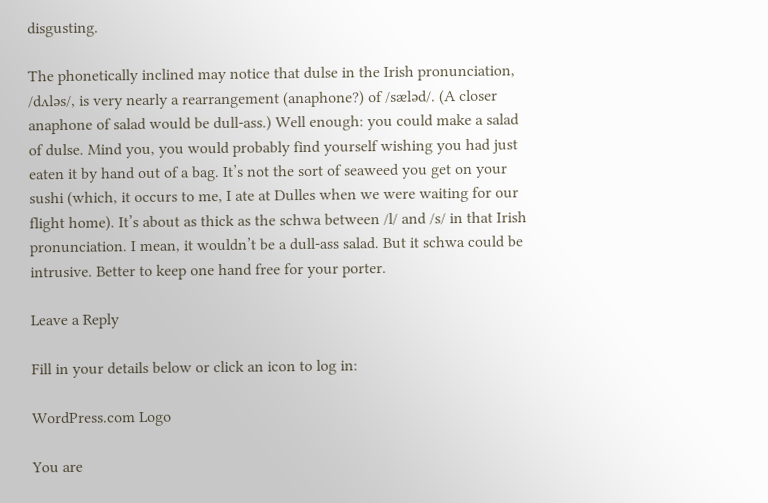disgusting.

The phonetically inclined may notice that dulse in the Irish pronunciation, /dʌləs/, is very nearly a rearrangement (anaphone?) of /sæləd/. (A closer anaphone of salad would be dull-ass.) Well enough: you could make a salad of dulse. Mind you, you would probably find yourself wishing you had just eaten it by hand out of a bag. It’s not the sort of seaweed you get on your sushi (which, it occurs to me, I ate at Dulles when we were waiting for our flight home). It’s about as thick as the schwa between /l/ and /s/ in that Irish pronunciation. I mean, it wouldn’t be a dull-ass salad. But it schwa could be intrusive. Better to keep one hand free for your porter.

Leave a Reply

Fill in your details below or click an icon to log in:

WordPress.com Logo

You are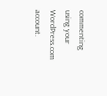commenting using your WordPress.com account.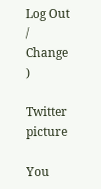Log Out /  Change )

Twitter picture

You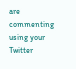are commenting using your Twitter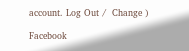account. Log Out /  Change )

Facebook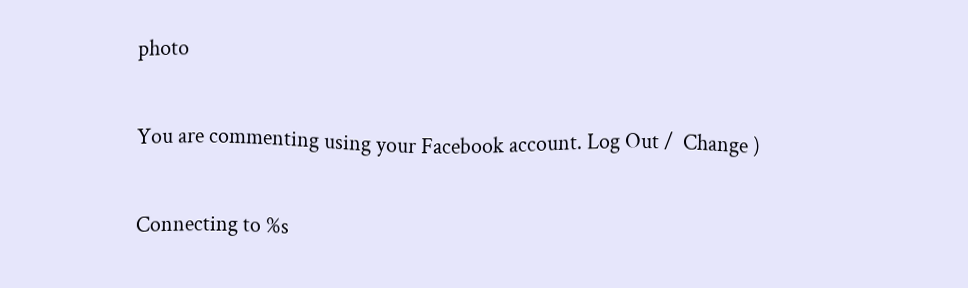photo

You are commenting using your Facebook account. Log Out /  Change )

Connecting to %s